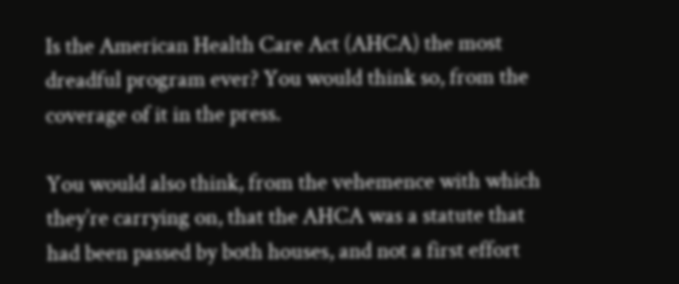Is the American Health Care Act (AHCA) the most dreadful program ever? You would think so, from the coverage of it in the press.

You would also think, from the vehemence with which they’re carrying on, that the AHCA was a statute that had been passed by both houses, and not a first effort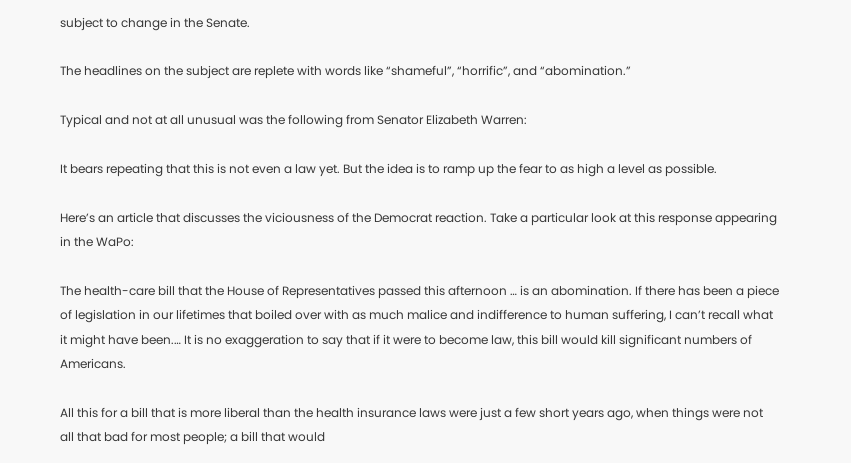subject to change in the Senate.

The headlines on the subject are replete with words like “shameful”, “horrific”, and “abomination.”

Typical and not at all unusual was the following from Senator Elizabeth Warren:

It bears repeating that this is not even a law yet. But the idea is to ramp up the fear to as high a level as possible.

Here’s an article that discusses the viciousness of the Democrat reaction. Take a particular look at this response appearing in the WaPo:

The health-care bill that the House of Representatives passed this afternoon … is an abomination. If there has been a piece of legislation in our lifetimes that boiled over with as much malice and indifference to human suffering, I can’t recall what it might have been.… It is no exaggeration to say that if it were to become law, this bill would kill significant numbers of Americans.

All this for a bill that is more liberal than the health insurance laws were just a few short years ago, when things were not all that bad for most people; a bill that would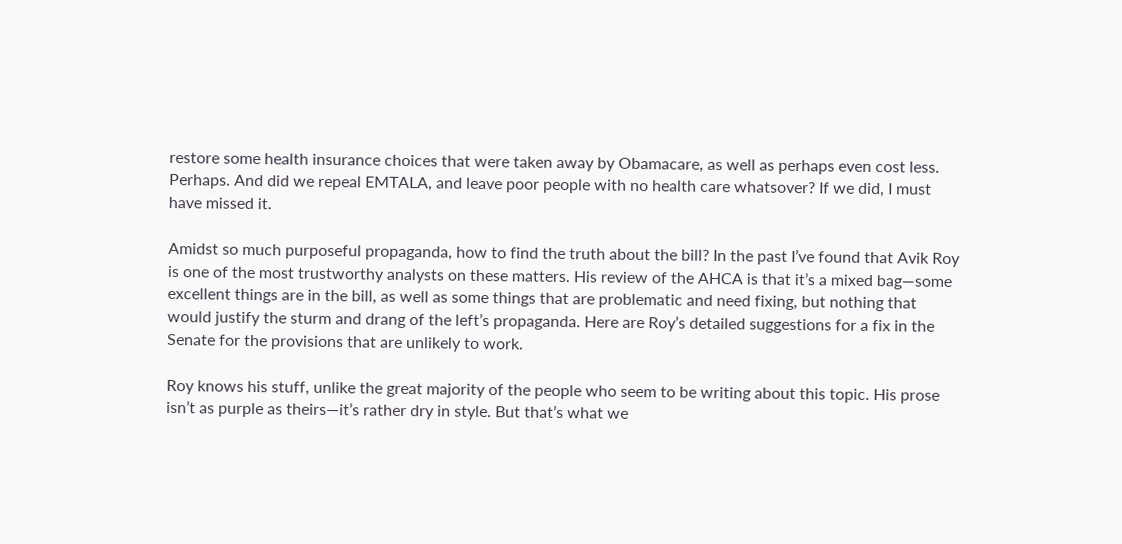restore some health insurance choices that were taken away by Obamacare, as well as perhaps even cost less. Perhaps. And did we repeal EMTALA, and leave poor people with no health care whatsover? If we did, I must have missed it.

Amidst so much purposeful propaganda, how to find the truth about the bill? In the past I’ve found that Avik Roy is one of the most trustworthy analysts on these matters. His review of the AHCA is that it’s a mixed bag—some excellent things are in the bill, as well as some things that are problematic and need fixing, but nothing that would justify the sturm and drang of the left’s propaganda. Here are Roy’s detailed suggestions for a fix in the Senate for the provisions that are unlikely to work.

Roy knows his stuff, unlike the great majority of the people who seem to be writing about this topic. His prose isn’t as purple as theirs—it’s rather dry in style. But that’s what we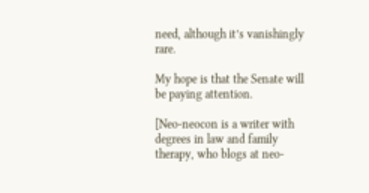need, although it’s vanishingly rare.

My hope is that the Senate will be paying attention.

[Neo-neocon is a writer with degrees in law and family therapy, who blogs at neo-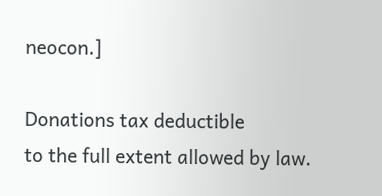neocon.]

Donations tax deductible
to the full extent allowed by law.